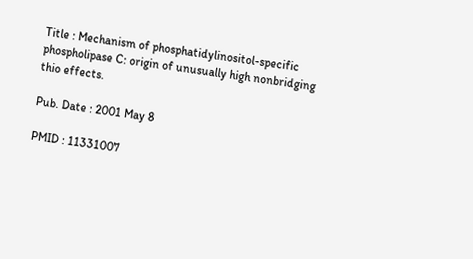Title : Mechanism of phosphatidylinositol-specific phospholipase C: origin of unusually high nonbridging thio effects.

Pub. Date : 2001 May 8

PMID : 11331007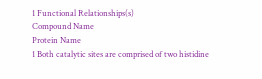1 Functional Relationships(s)
Compound Name
Protein Name
1 Both catalytic sites are comprised of two histidine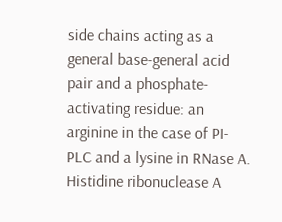side chains acting as a general base-general acid pair and a phosphate-activating residue: an arginine in the case of PI-PLC and a lysine in RNase A. Histidine ribonuclease A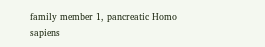family member 1, pancreatic Homo sapiens